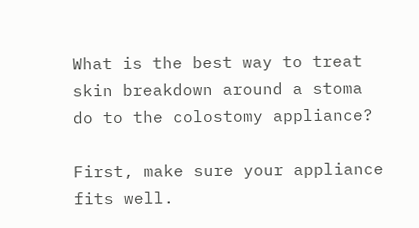What is the best way to treat skin breakdown around a stoma do to the colostomy appliance?

First, make sure your appliance fits well.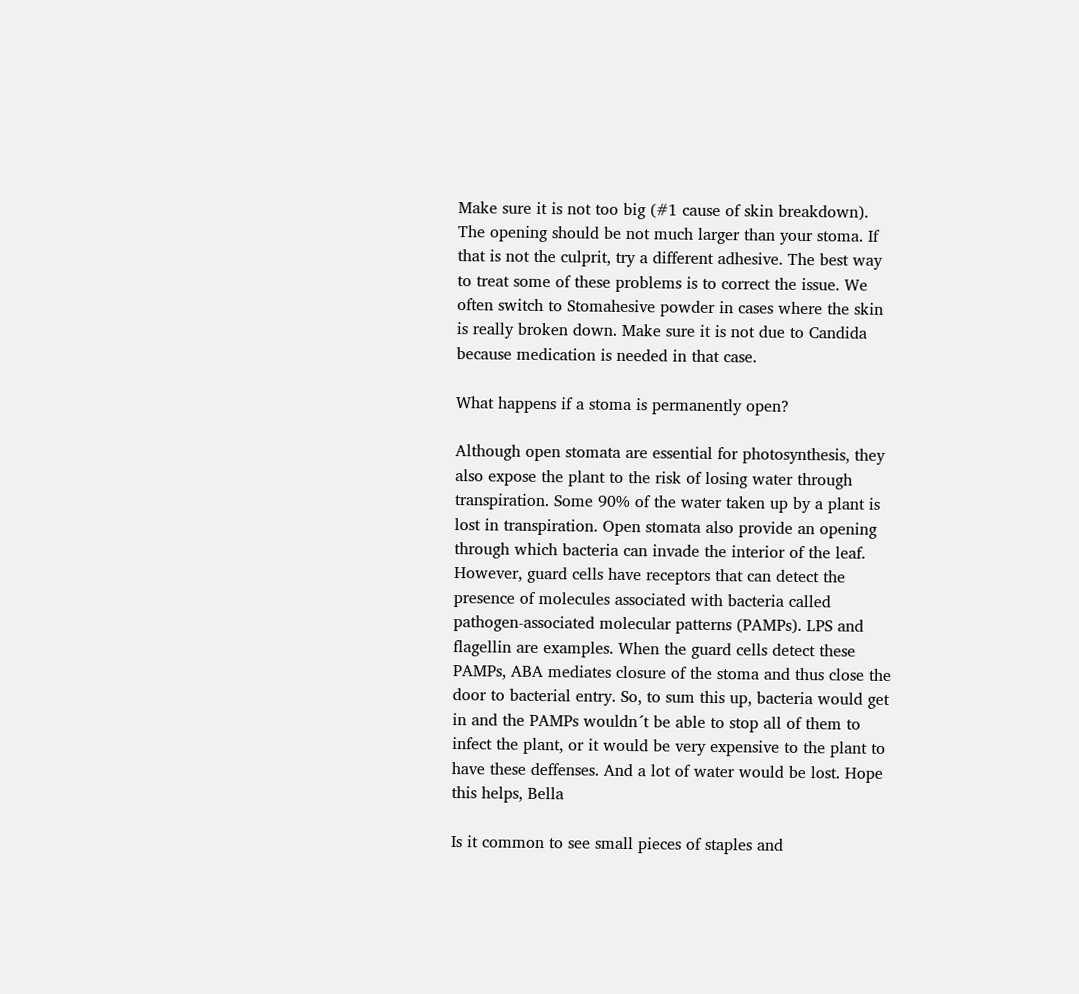Make sure it is not too big (#1 cause of skin breakdown). The opening should be not much larger than your stoma. If that is not the culprit, try a different adhesive. The best way to treat some of these problems is to correct the issue. We often switch to Stomahesive powder in cases where the skin is really broken down. Make sure it is not due to Candida because medication is needed in that case.

What happens if a stoma is permanently open?

Although open stomata are essential for photosynthesis, they also expose the plant to the risk of losing water through transpiration. Some 90% of the water taken up by a plant is lost in transpiration. Open stomata also provide an opening through which bacteria can invade the interior of the leaf. However, guard cells have receptors that can detect the presence of molecules associated with bacteria called pathogen-associated molecular patterns (PAMPs). LPS and flagellin are examples. When the guard cells detect these PAMPs, ABA mediates closure of the stoma and thus close the door to bacterial entry. So, to sum this up, bacteria would get in and the PAMPs wouldn´t be able to stop all of them to infect the plant, or it would be very expensive to the plant to have these deffenses. And a lot of water would be lost. Hope this helps, Bella

Is it common to see small pieces of staples and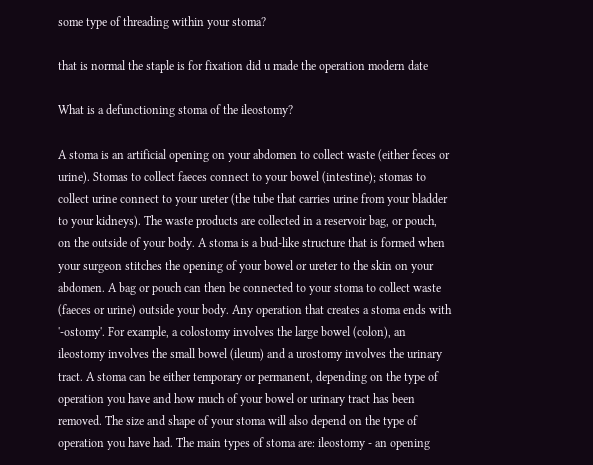some type of threading within your stoma?

that is normal the staple is for fixation did u made the operation modern date

What is a defunctioning stoma of the ileostomy?

A stoma is an artificial opening on your abdomen to collect waste (either feces or urine). Stomas to collect faeces connect to your bowel (intestine); stomas to collect urine connect to your ureter (the tube that carries urine from your bladder to your kidneys). The waste products are collected in a reservoir bag, or pouch, on the outside of your body. A stoma is a bud-like structure that is formed when your surgeon stitches the opening of your bowel or ureter to the skin on your abdomen. A bag or pouch can then be connected to your stoma to collect waste (faeces or urine) outside your body. Any operation that creates a stoma ends with '-ostomy'. For example, a colostomy involves the large bowel (colon), an ileostomy involves the small bowel (ileum) and a urostomy involves the urinary tract. A stoma can be either temporary or permanent, depending on the type of operation you have and how much of your bowel or urinary tract has been removed. The size and shape of your stoma will also depend on the type of operation you have had. The main types of stoma are: ileostomy - an opening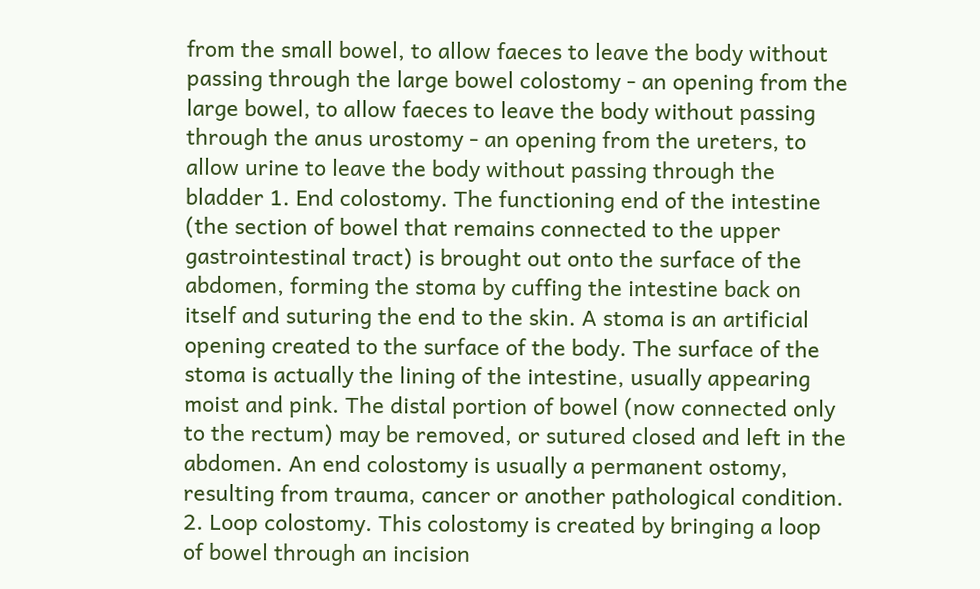from the small bowel, to allow faeces to leave the body without passing through the large bowel colostomy - an opening from the large bowel, to allow faeces to leave the body without passing through the anus urostomy - an opening from the ureters, to allow urine to leave the body without passing through the bladder 1. End colostomy. The functioning end of the intestine (the section of bowel that remains connected to the upper gastrointestinal tract) is brought out onto the surface of the abdomen, forming the stoma by cuffing the intestine back on itself and suturing the end to the skin. A stoma is an artificial opening created to the surface of the body. The surface of the stoma is actually the lining of the intestine, usually appearing moist and pink. The distal portion of bowel (now connected only to the rectum) may be removed, or sutured closed and left in the abdomen. An end colostomy is usually a permanent ostomy, resulting from trauma, cancer or another pathological condition. 2. Loop colostomy. This colostomy is created by bringing a loop of bowel through an incision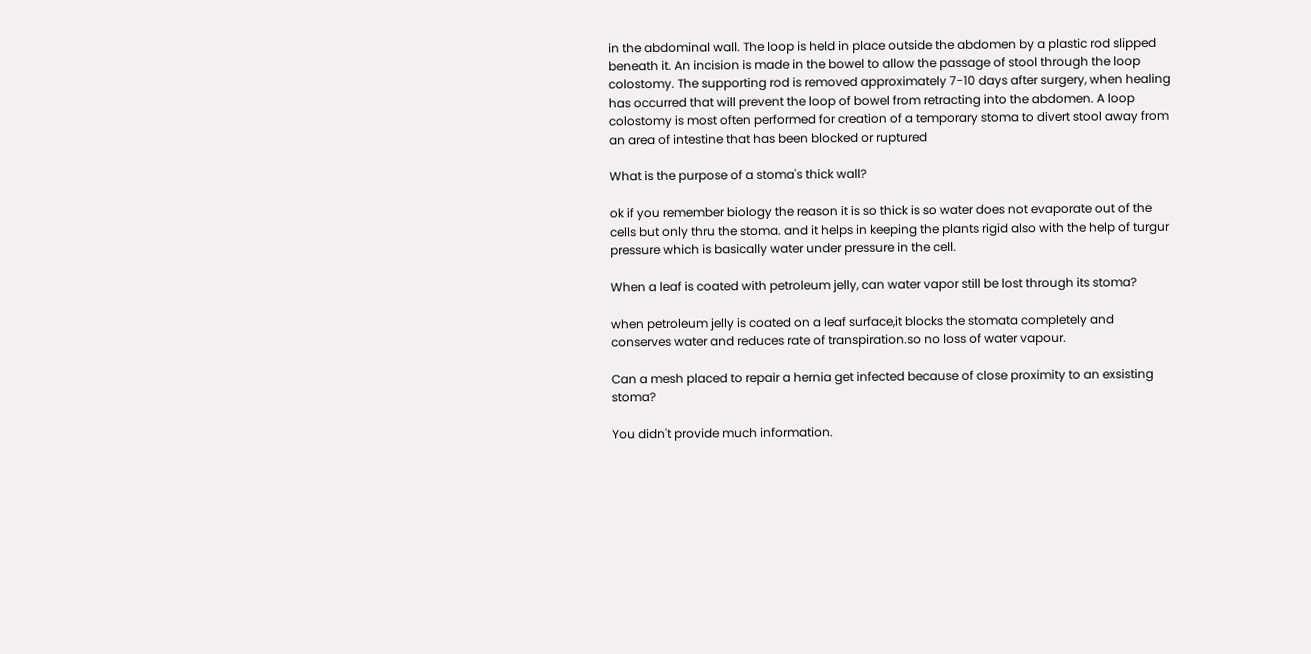in the abdominal wall. The loop is held in place outside the abdomen by a plastic rod slipped beneath it. An incision is made in the bowel to allow the passage of stool through the loop colostomy. The supporting rod is removed approximately 7-10 days after surgery, when healing has occurred that will prevent the loop of bowel from retracting into the abdomen. A loop colostomy is most often performed for creation of a temporary stoma to divert stool away from an area of intestine that has been blocked or ruptured

What is the purpose of a stoma's thick wall?

ok if you remember biology the reason it is so thick is so water does not evaporate out of the cells but only thru the stoma. and it helps in keeping the plants rigid also with the help of turgur pressure which is basically water under pressure in the cell.

When a leaf is coated with petroleum jelly, can water vapor still be lost through its stoma?

when petroleum jelly is coated on a leaf surface,it blocks the stomata completely and conserves water and reduces rate of transpiration.so no loss of water vapour.

Can a mesh placed to repair a hernia get infected because of close proximity to an exsisting stoma?

You didn't provide much information.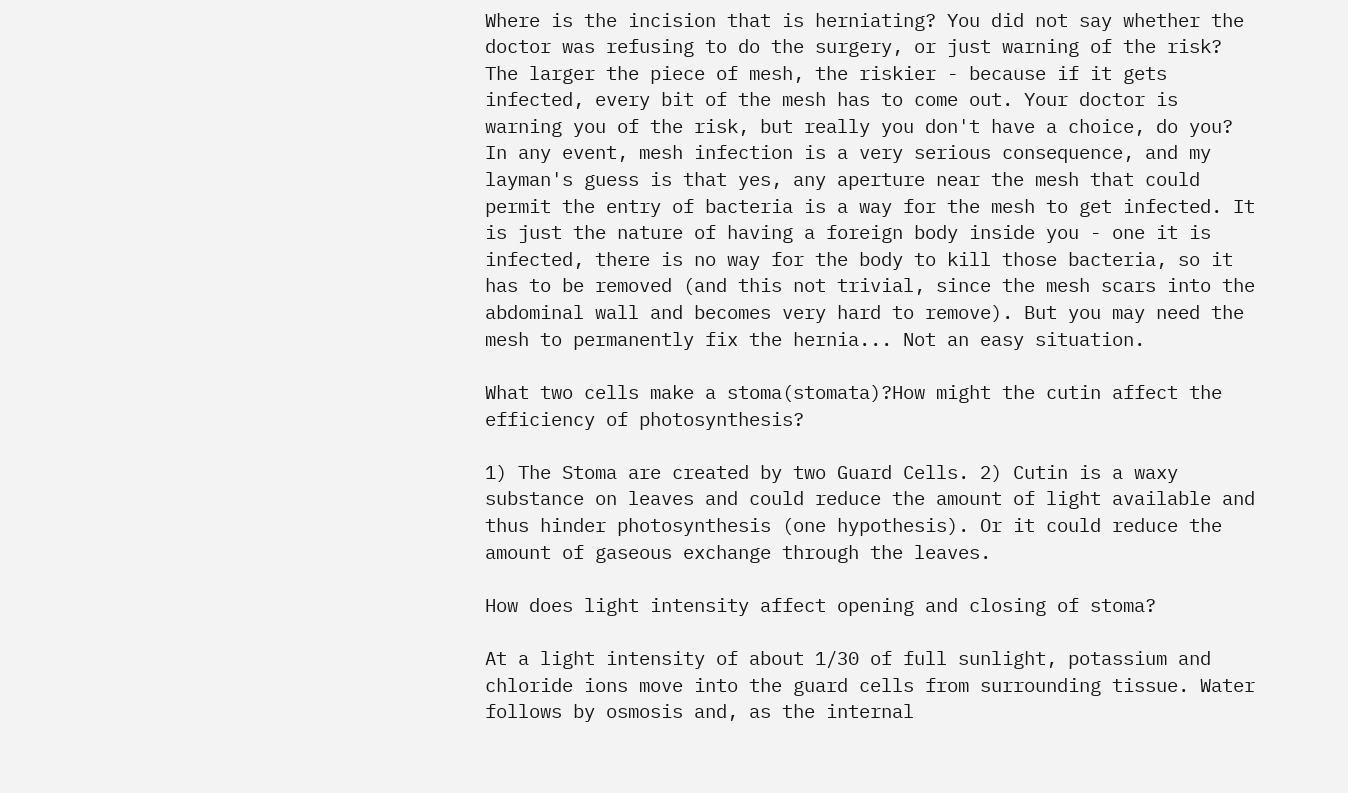Where is the incision that is herniating? You did not say whether the doctor was refusing to do the surgery, or just warning of the risk? The larger the piece of mesh, the riskier - because if it gets infected, every bit of the mesh has to come out. Your doctor is warning you of the risk, but really you don't have a choice, do you? In any event, mesh infection is a very serious consequence, and my layman's guess is that yes, any aperture near the mesh that could permit the entry of bacteria is a way for the mesh to get infected. It is just the nature of having a foreign body inside you - one it is infected, there is no way for the body to kill those bacteria, so it has to be removed (and this not trivial, since the mesh scars into the abdominal wall and becomes very hard to remove). But you may need the mesh to permanently fix the hernia... Not an easy situation.

What two cells make a stoma(stomata)?How might the cutin affect the efficiency of photosynthesis?

1) The Stoma are created by two Guard Cells. 2) Cutin is a waxy substance on leaves and could reduce the amount of light available and thus hinder photosynthesis (one hypothesis). Or it could reduce the amount of gaseous exchange through the leaves.

How does light intensity affect opening and closing of stoma?

At a light intensity of about 1/30 of full sunlight, potassium and chloride ions move into the guard cells from surrounding tissue. Water follows by osmosis and, as the internal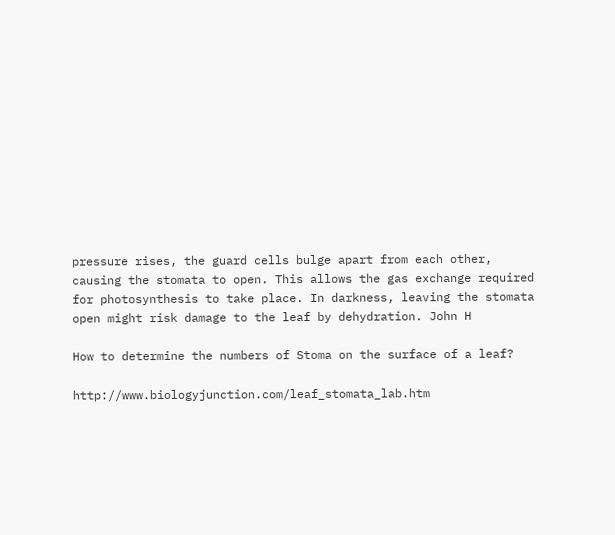pressure rises, the guard cells bulge apart from each other, causing the stomata to open. This allows the gas exchange required for photosynthesis to take place. In darkness, leaving the stomata open might risk damage to the leaf by dehydration. John H

How to determine the numbers of Stoma on the surface of a leaf?

http://www.biologyjunction.com/leaf_stomata_lab.htm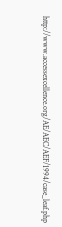http://www.accessexcellence.org/AE/AEC/AEF/1994/case_leaf.php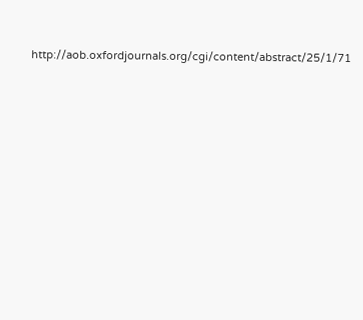http://aob.oxfordjournals.org/cgi/content/abstract/25/1/71